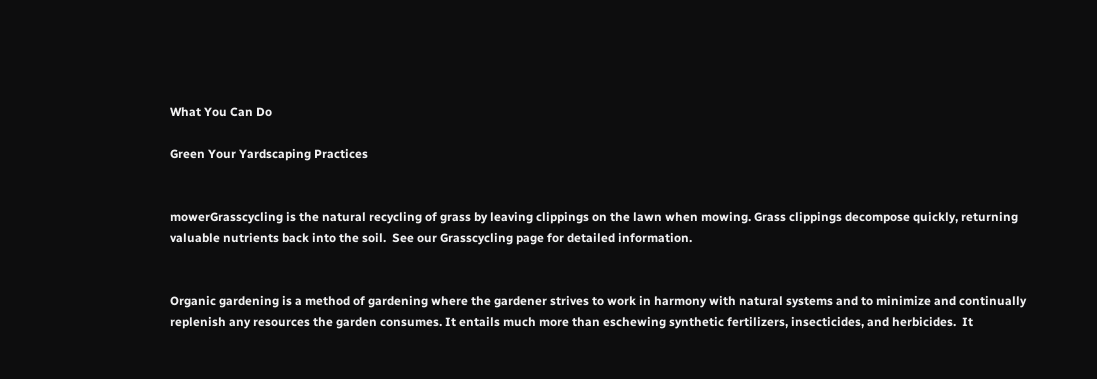What You Can Do

Green Your Yardscaping Practices


mowerGrasscycling is the natural recycling of grass by leaving clippings on the lawn when mowing. Grass clippings decompose quickly, returning valuable nutrients back into the soil.  See our Grasscycling page for detailed information.


Organic gardening is a method of gardening where the gardener strives to work in harmony with natural systems and to minimize and continually replenish any resources the garden consumes. It entails much more than eschewing synthetic fertilizers, insecticides, and herbicides.  It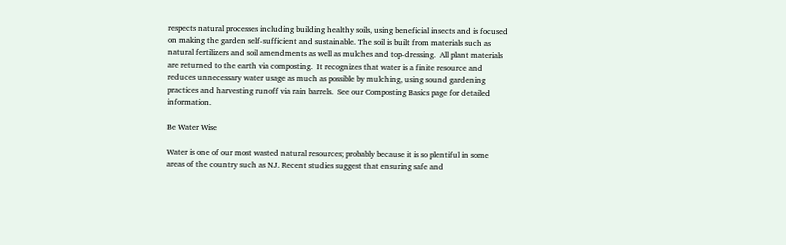respects natural processes including building healthy soils, using beneficial insects and is focused on making the garden self-sufficient and sustainable. The soil is built from materials such as natural fertilizers and soil amendments as well as mulches and top-dressing.  All plant materials are returned to the earth via composting.  It recognizes that water is a finite resource and reduces unnecessary water usage as much as possible by mulching, using sound gardening practices and harvesting runoff via rain barrels.  See our Composting Basics page for detailed information.

Be Water Wise

Water is one of our most wasted natural resources; probably because it is so plentiful in some areas of the country such as NJ. Recent studies suggest that ensuring safe and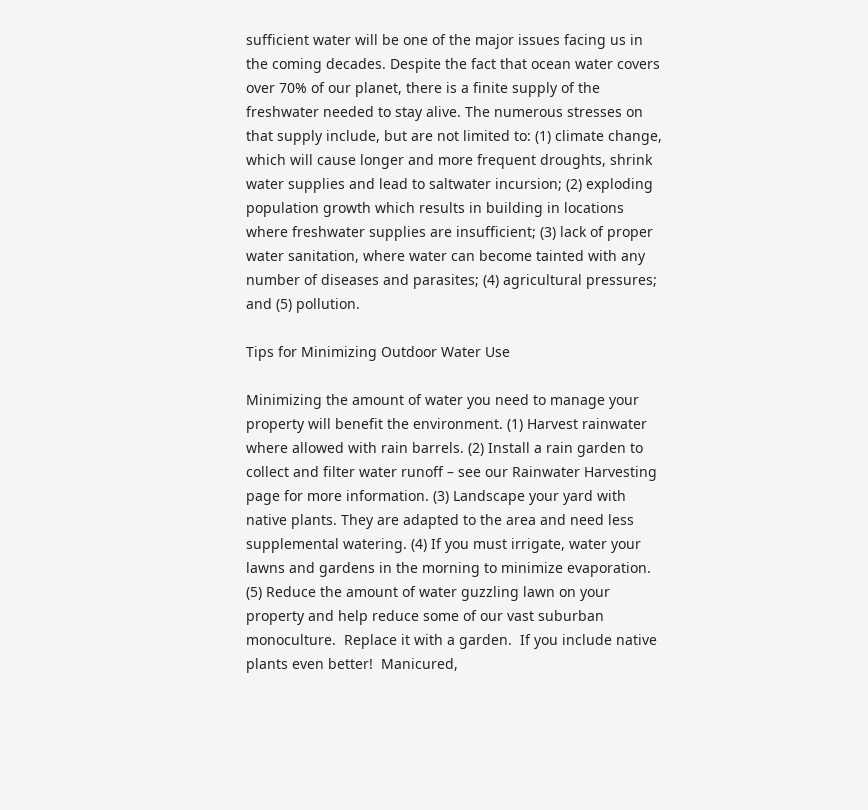sufficient water will be one of the major issues facing us in the coming decades. Despite the fact that ocean water covers over 70% of our planet, there is a finite supply of the freshwater needed to stay alive. The numerous stresses on that supply include, but are not limited to: (1) climate change, which will cause longer and more frequent droughts, shrink water supplies and lead to saltwater incursion; (2) exploding population growth which results in building in locations where freshwater supplies are insufficient; (3) lack of proper water sanitation, where water can become tainted with any number of diseases and parasites; (4) agricultural pressures; and (5) pollution.

Tips for Minimizing Outdoor Water Use

Minimizing the amount of water you need to manage your property will benefit the environment. (1) Harvest rainwater where allowed with rain barrels. (2) Install a rain garden to collect and filter water runoff – see our Rainwater Harvesting page for more information. (3) Landscape your yard with native plants. They are adapted to the area and need less supplemental watering. (4) If you must irrigate, water your lawns and gardens in the morning to minimize evaporation. (5) Reduce the amount of water guzzling lawn on your property and help reduce some of our vast suburban monoculture.  Replace it with a garden.  If you include native plants even better!  Manicured,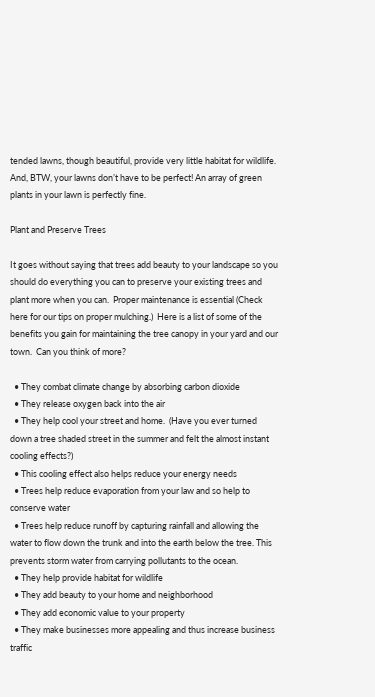tended lawns, though beautiful, provide very little habitat for wildlife. And, BTW, your lawns don’t have to be perfect! An array of green plants in your lawn is perfectly fine.

Plant and Preserve Trees

It goes without saying that trees add beauty to your landscape so you should do everything you can to preserve your existing trees and plant more when you can.  Proper maintenance is essential (Check here for our tips on proper mulching.)  Here is a list of some of the benefits you gain for maintaining the tree canopy in your yard and our town.  Can you think of more?

  • They combat climate change by absorbing carbon dioxide
  • They release oxygen back into the air
  • They help cool your street and home.  (Have you ever turned down a tree shaded street in the summer and felt the almost instant cooling effects?)
  • This cooling effect also helps reduce your energy needs
  • Trees help reduce evaporation from your law and so help to conserve water
  • Trees help reduce runoff by capturing rainfall and allowing the water to flow down the trunk and into the earth below the tree. This prevents storm water from carrying pollutants to the ocean.
  • They help provide habitat for wildlife
  • They add beauty to your home and neighborhood
  • They add economic value to your property
  • They make businesses more appealing and thus increase business traffic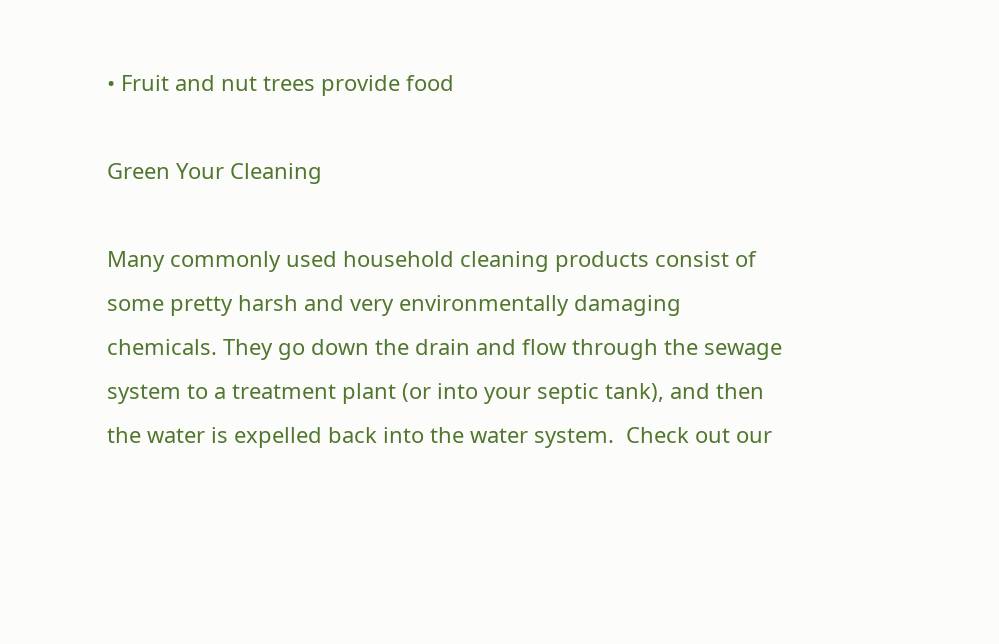• Fruit and nut trees provide food

Green Your Cleaning

Many commonly used household cleaning products consist of some pretty harsh and very environmentally damaging chemicals. They go down the drain and flow through the sewage system to a treatment plant (or into your septic tank), and then the water is expelled back into the water system.  Check out our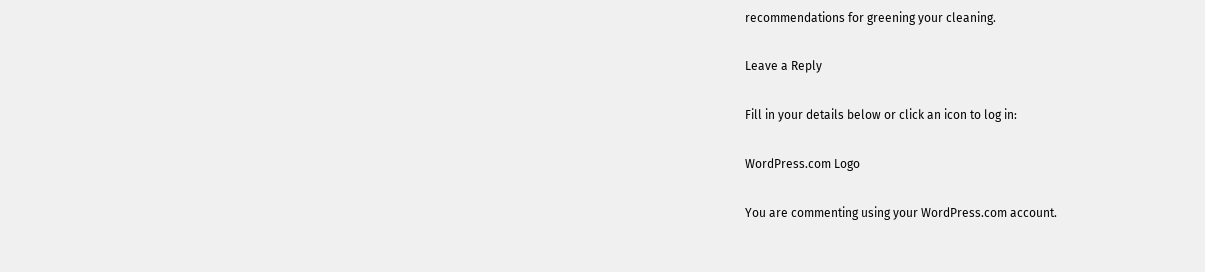recommendations for greening your cleaning.

Leave a Reply

Fill in your details below or click an icon to log in:

WordPress.com Logo

You are commenting using your WordPress.com account.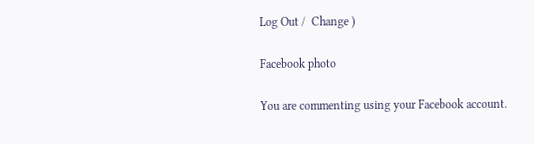Log Out /  Change )

Facebook photo

You are commenting using your Facebook account.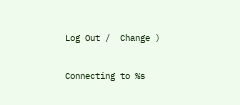Log Out /  Change )

Connecting to %s